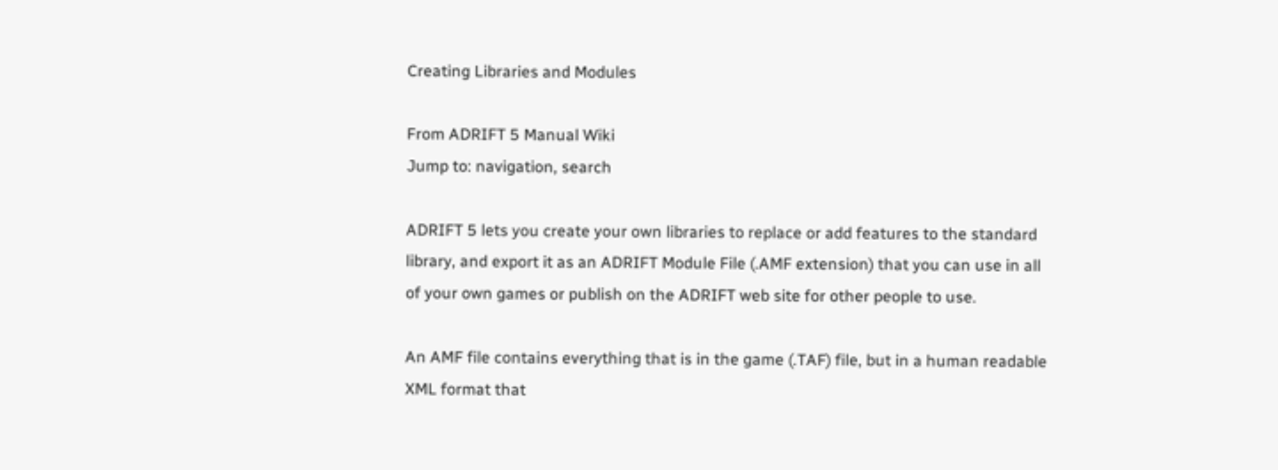Creating Libraries and Modules

From ADRIFT 5 Manual Wiki
Jump to: navigation, search

ADRIFT 5 lets you create your own libraries to replace or add features to the standard library, and export it as an ADRIFT Module File (.AMF extension) that you can use in all of your own games or publish on the ADRIFT web site for other people to use.

An AMF file contains everything that is in the game (.TAF) file, but in a human readable XML format that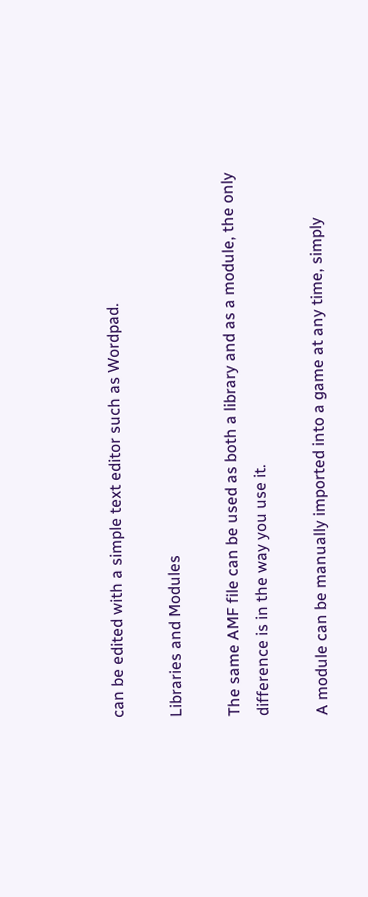can be edited with a simple text editor such as Wordpad.

Libraries and Modules

The same AMF file can be used as both a library and as a module, the only difference is in the way you use it.

A module can be manually imported into a game at any time, simply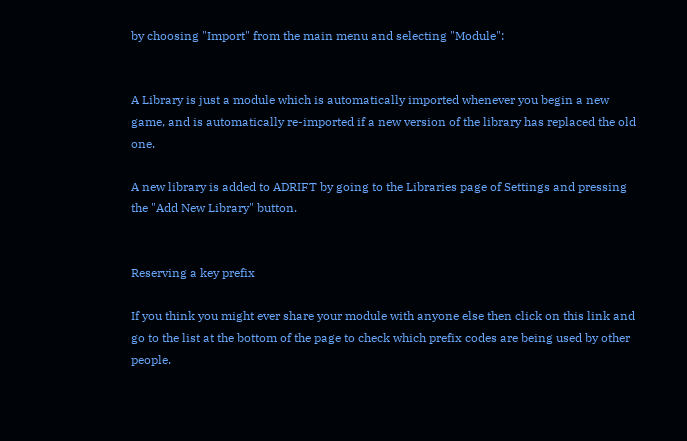by choosing "Import" from the main menu and selecting "Module":


A Library is just a module which is automatically imported whenever you begin a new game, and is automatically re-imported if a new version of the library has replaced the old one.

A new library is added to ADRIFT by going to the Libraries page of Settings and pressing the "Add New Library" button.


Reserving a key prefix

If you think you might ever share your module with anyone else then click on this link and go to the list at the bottom of the page to check which prefix codes are being used by other people.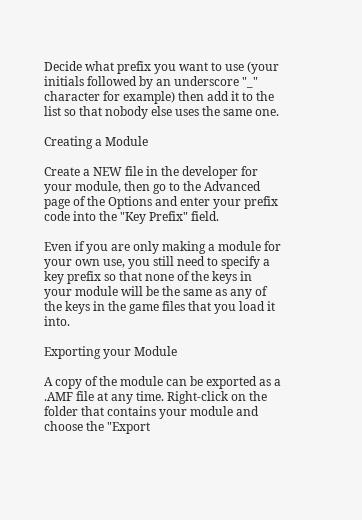Decide what prefix you want to use (your initials followed by an underscore "_" character for example) then add it to the list so that nobody else uses the same one.

Creating a Module

Create a NEW file in the developer for your module, then go to the Advanced page of the Options and enter your prefix code into the "Key Prefix" field.

Even if you are only making a module for your own use, you still need to specify a key prefix so that none of the keys in your module will be the same as any of the keys in the game files that you load it into.

Exporting your Module

A copy of the module can be exported as a .AMF file at any time. Right-click on the folder that contains your module and choose the "Export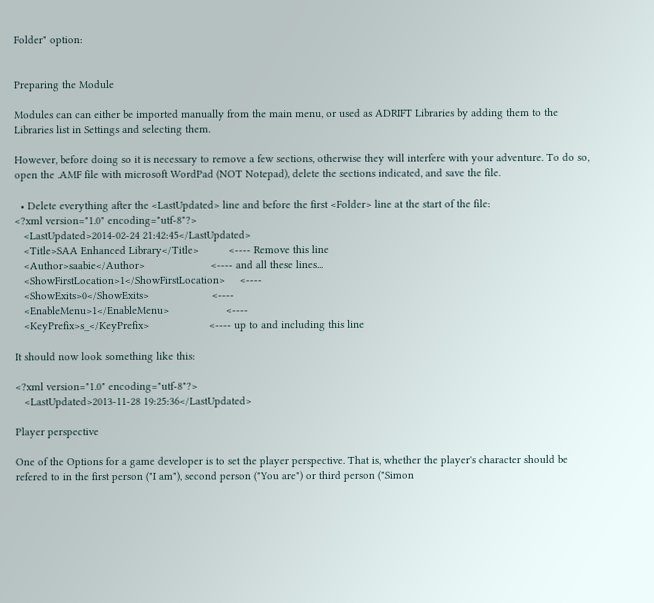Folder" option:


Preparing the Module

Modules can can either be imported manually from the main menu, or used as ADRIFT Libraries by adding them to the Libraries list in Settings and selecting them.

However, before doing so it is necessary to remove a few sections, otherwise they will interfere with your adventure. To do so, open the .AMF file with microsoft WordPad (NOT Notepad), delete the sections indicated, and save the file.

  • Delete everything after the <LastUpdated> line and before the first <Folder> line at the start of the file:
<?xml version="1.0" encoding="utf-8"?>
   <LastUpdated>2014-02-24 21:42:45</LastUpdated>
   <Title>SAA Enhanced Library</Title>          <---- Remove this line
   <Author>saabie</Author>                      <---- and all these lines...
   <ShowFirstLocation>1</ShowFirstLocation>     <----
   <ShowExits>0</ShowExits>                     <----
   <EnableMenu>1</EnableMenu>                   <----
   <KeyPrefix>s_</KeyPrefix>                    <---- up to and including this line

It should now look something like this:

<?xml version="1.0" encoding="utf-8"?>
   <LastUpdated>2013-11-28 19:25:36</LastUpdated>

Player perspective

One of the Options for a game developer is to set the player perspective. That is, whether the player's character should be refered to in the first person ("I am"), second person ("You are") or third person ("Simon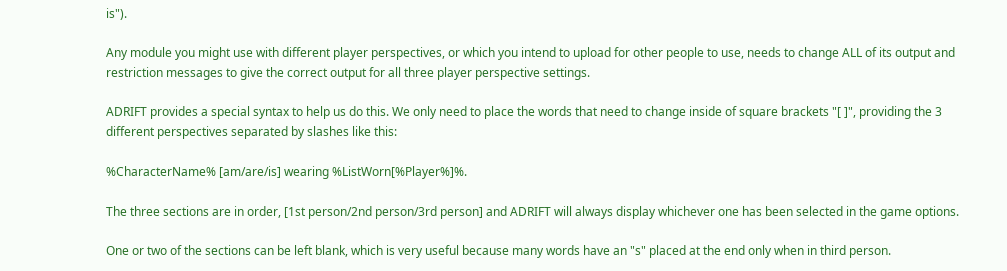is").

Any module you might use with different player perspectives, or which you intend to upload for other people to use, needs to change ALL of its output and restriction messages to give the correct output for all three player perspective settings.

ADRIFT provides a special syntax to help us do this. We only need to place the words that need to change inside of square brackets "[ ]", providing the 3 different perspectives separated by slashes like this:

%CharacterName% [am/are/is] wearing %ListWorn[%Player%]%.

The three sections are in order, [1st person/2nd person/3rd person] and ADRIFT will always display whichever one has been selected in the game options.

One or two of the sections can be left blank, which is very useful because many words have an "s" placed at the end only when in third person.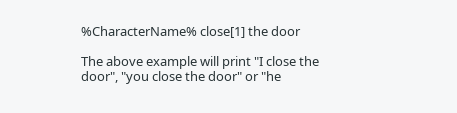%CharacterName% close[1] the door

The above example will print "I close the door", "you close the door" or "he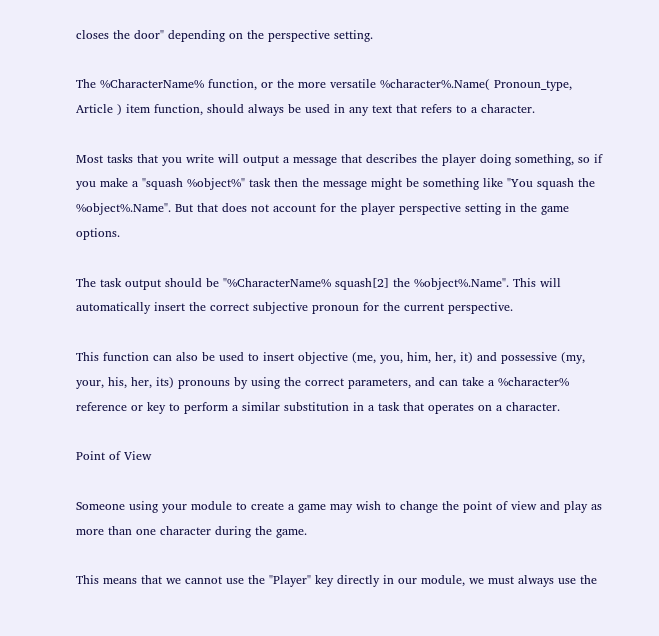closes the door" depending on the perspective setting.

The %CharacterName% function, or the more versatile %character%.Name( Pronoun_type, Article ) item function, should always be used in any text that refers to a character.

Most tasks that you write will output a message that describes the player doing something, so if you make a "squash %object%" task then the message might be something like "You squash the %object%.Name". But that does not account for the player perspective setting in the game options.

The task output should be "%CharacterName% squash[2] the %object%.Name". This will automatically insert the correct subjective pronoun for the current perspective.

This function can also be used to insert objective (me, you, him, her, it) and possessive (my, your, his, her, its) pronouns by using the correct parameters, and can take a %character% reference or key to perform a similar substitution in a task that operates on a character.

Point of View

Someone using your module to create a game may wish to change the point of view and play as more than one character during the game.

This means that we cannot use the "Player" key directly in our module, we must always use the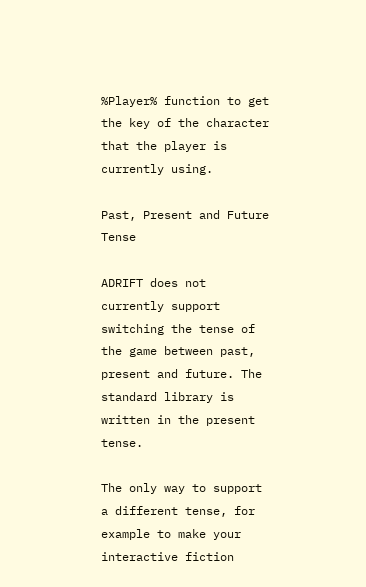%Player% function to get the key of the character that the player is currently using.

Past, Present and Future Tense

ADRIFT does not currently support switching the tense of the game between past, present and future. The standard library is written in the present tense.

The only way to support a different tense, for example to make your interactive fiction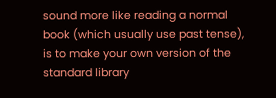sound more like reading a normal book (which usually use past tense), is to make your own version of the standard library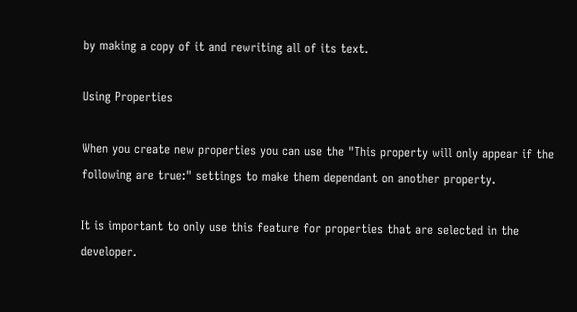by making a copy of it and rewriting all of its text.

Using Properties

When you create new properties you can use the "This property will only appear if the following are true:" settings to make them dependant on another property.

It is important to only use this feature for properties that are selected in the developer.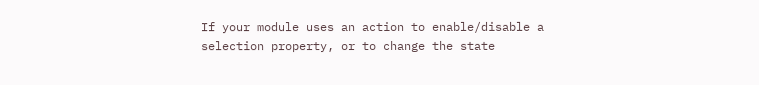If your module uses an action to enable/disable a selection property, or to change the state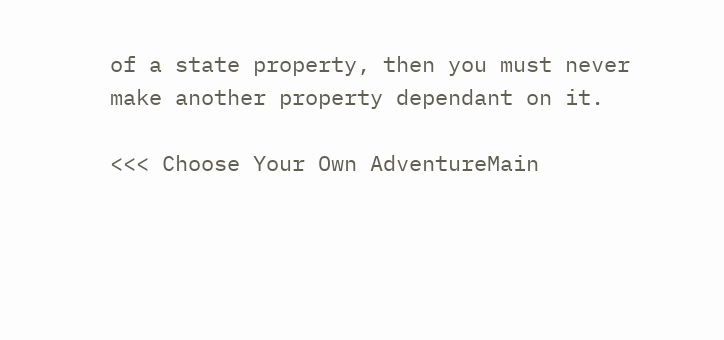of a state property, then you must never make another property dependant on it.

<<< Choose Your Own AdventureMain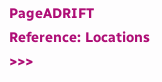PageADRIFT Reference: Locations >>>